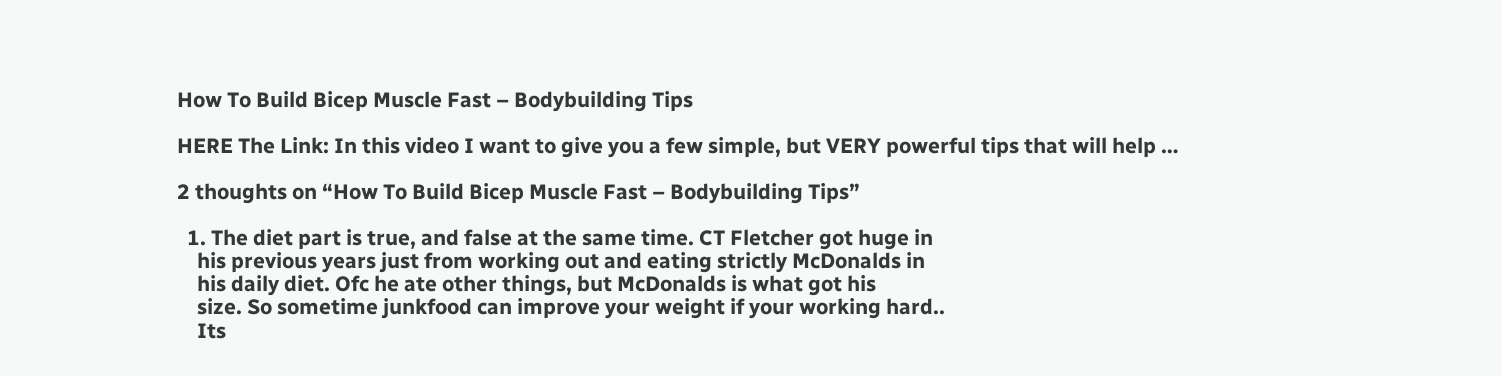How To Build Bicep Muscle Fast – Bodybuilding Tips

HERE The Link: In this video I want to give you a few simple, but VERY powerful tips that will help …

2 thoughts on “How To Build Bicep Muscle Fast – Bodybuilding Tips”

  1. The diet part is true, and false at the same time. CT Fletcher got huge in
    his previous years just from working out and eating strictly McDonalds in
    his daily diet. Ofc he ate other things, but McDonalds is what got his
    size. So sometime junkfood can improve your weight if your working hard..
    Its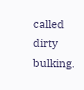called dirty bulking.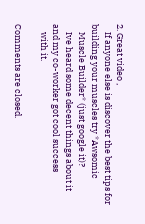2. Great video ,
    If anyone else is discover the best tips for building your muscles try *Awsomic
    Muscle Builder* (just google it)?
    Ive heard some decent things about it and my co-worker got cool success
    with it.

Comments are closed.